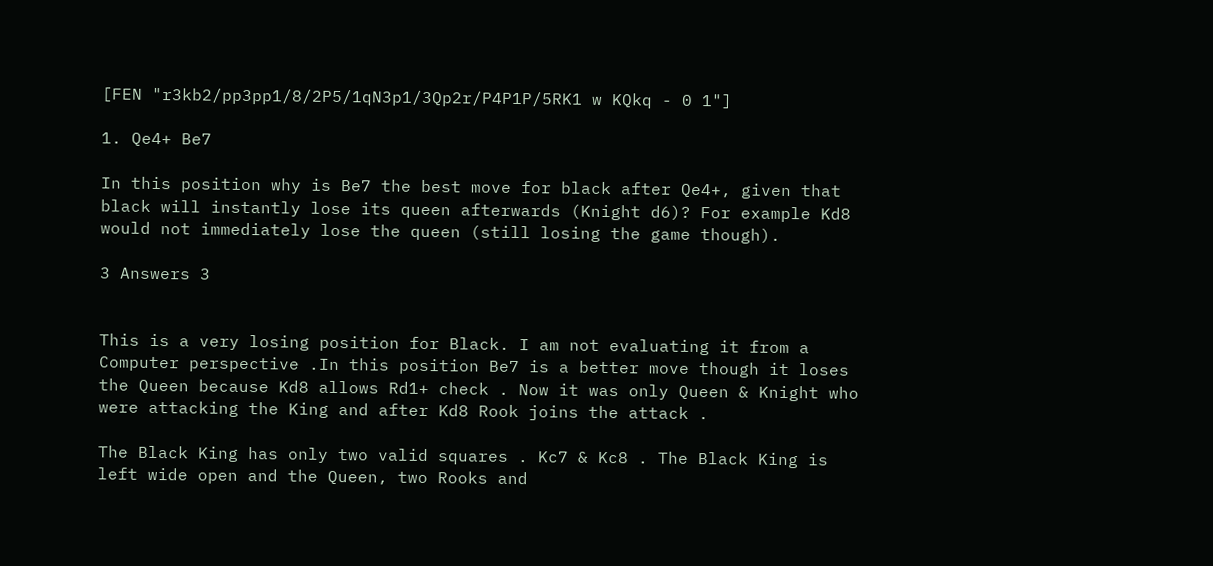[FEN "r3kb2/pp3pp1/8/2P5/1qN3p1/3Qp2r/P4P1P/5RK1 w KQkq - 0 1"]

1. Qe4+ Be7

In this position why is Be7 the best move for black after Qe4+, given that black will instantly lose its queen afterwards (Knight d6)? For example Kd8 would not immediately lose the queen (still losing the game though).

3 Answers 3


This is a very losing position for Black. I am not evaluating it from a Computer perspective .In this position Be7 is a better move though it loses the Queen because Kd8 allows Rd1+ check . Now it was only Queen & Knight who were attacking the King and after Kd8 Rook joins the attack .

The Black King has only two valid squares . Kc7 & Kc8 . The Black King is left wide open and the Queen, two Rooks and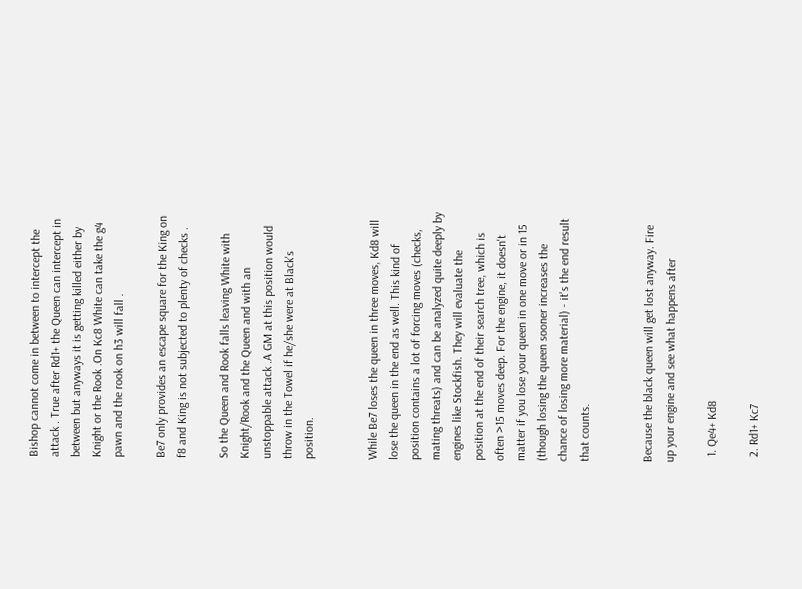Bishop cannot come in between to intercept the attack . True after Rd1+ the Queen can intercept in between but anyways it is getting killed either by Knight or the Rook .On Kc8 White can take the g4 pawn and the rook on h3 will fall .

Be7 only provides an escape square for the King on f8 and King is not subjected to plenty of checks .

So the Queen and Rook falls leaving White with Knight/Rook and the Queen and with an unstoppable attack .A GM at this position would throw in the Towel if he/she were at Black's position.


While Be7 loses the queen in three moves, Kd8 will lose the queen in the end as well. This kind of position contains a lot of forcing moves (checks, mating threats) and can be analyzed quite deeply by engines like Stockfish. They will evaluate the position at the end of their search tree, which is often >15 moves deep. For the engine, it doesn't matter if you lose your queen in one move or in 15 (though losing the queen sooner increases the chance of losing more material) - it's the end result that counts.


Because the black queen will get lost anyway. Fire up your engine and see what happens after

  1. Qe4+ Kd8

  2. Rd1+ Kc7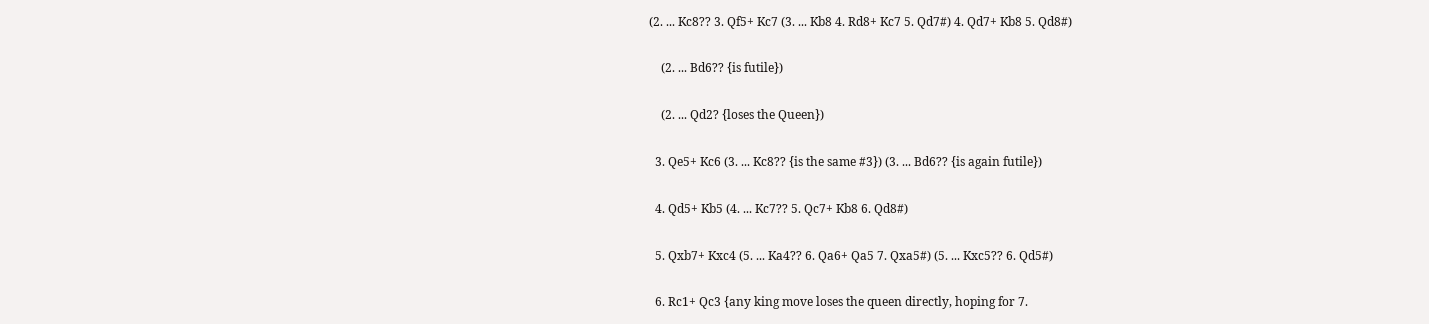(2. ... Kc8?? 3. Qf5+ Kc7 (3. ... Kb8 4. Rd8+ Kc7 5. Qd7#) 4. Qd7+ Kb8 5. Qd8#)

    (2. ... Bd6?? {is futile})

    (2. ... Qd2? {loses the Queen})

  3. Qe5+ Kc6 (3. ... Kc8?? {is the same #3}) (3. ... Bd6?? {is again futile})

  4. Qd5+ Kb5 (4. ... Kc7?? 5. Qc7+ Kb8 6. Qd8#)

  5. Qxb7+ Kxc4 (5. ... Ka4?? 6. Qa6+ Qa5 7. Qxa5#) (5. ... Kxc5?? 6. Qd5#)

  6. Rc1+ Qc3 {any king move loses the queen directly, hoping for 7.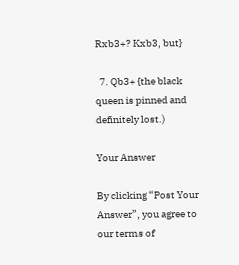Rxb3+? Kxb3, but}

  7. Qb3+ {the black queen is pinned and definitely lost.)

Your Answer

By clicking “Post Your Answer”, you agree to our terms of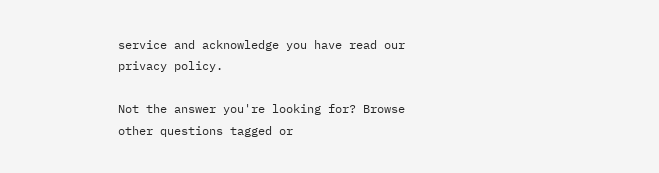service and acknowledge you have read our privacy policy.

Not the answer you're looking for? Browse other questions tagged or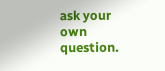ask your own question.